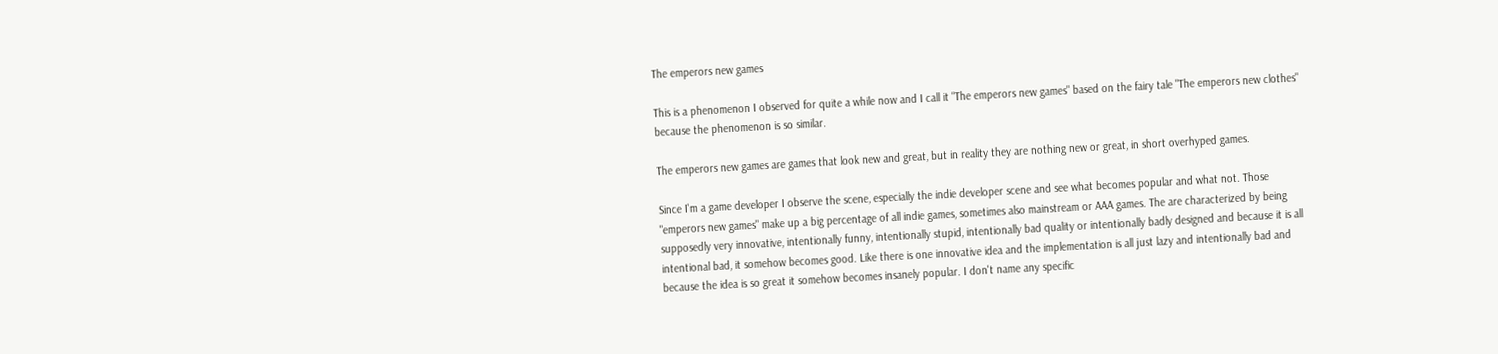The emperors new games

This is a phenomenon I observed for quite a while now and I call it "The emperors new games" based on the fairy tale "The emperors new clothes" because the phenomenon is so similar.

The emperors new games are games that look new and great, but in reality they are nothing new or great, in short overhyped games.

Since I'm a game developer I observe the scene, especially the indie developer scene and see what becomes popular and what not. Those "emperors new games" make up a big percentage of all indie games, sometimes also mainstream or AAA games. The are characterized by being supposedly very innovative, intentionally funny, intentionally stupid, intentionally bad quality or intentionally badly designed and because it is all intentional bad, it somehow becomes good. Like there is one innovative idea and the implementation is all just lazy and intentionally bad and because the idea is so great it somehow becomes insanely popular. I don't name any specific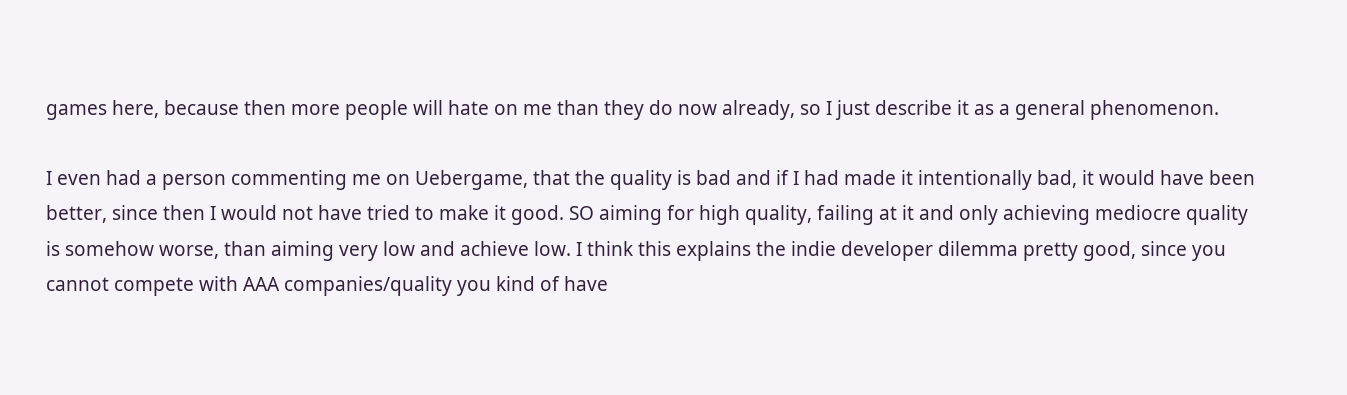games here, because then more people will hate on me than they do now already, so I just describe it as a general phenomenon.

I even had a person commenting me on Uebergame, that the quality is bad and if I had made it intentionally bad, it would have been better, since then I would not have tried to make it good. SO aiming for high quality, failing at it and only achieving mediocre quality is somehow worse, than aiming very low and achieve low. I think this explains the indie developer dilemma pretty good, since you cannot compete with AAA companies/quality you kind of have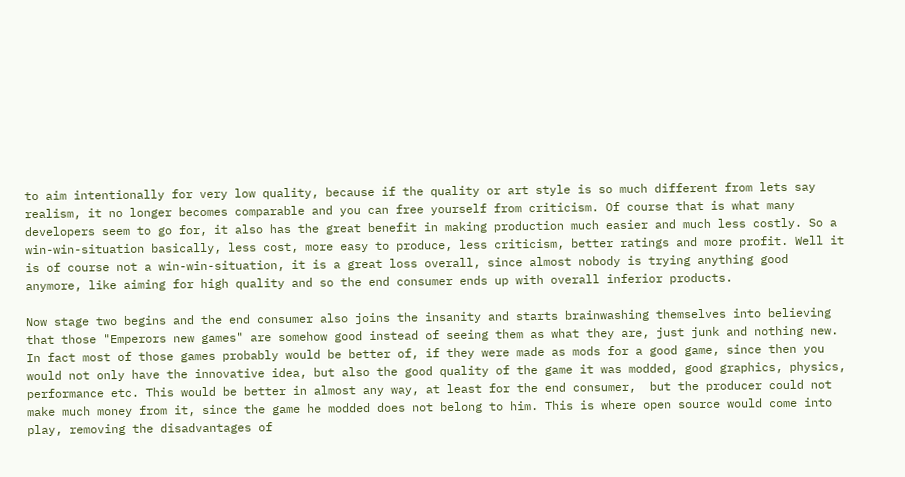to aim intentionally for very low quality, because if the quality or art style is so much different from lets say realism, it no longer becomes comparable and you can free yourself from criticism. Of course that is what many developers seem to go for, it also has the great benefit in making production much easier and much less costly. So a win-win-situation basically, less cost, more easy to produce, less criticism, better ratings and more profit. Well it is of course not a win-win-situation, it is a great loss overall, since almost nobody is trying anything good anymore, like aiming for high quality and so the end consumer ends up with overall inferior products.

Now stage two begins and the end consumer also joins the insanity and starts brainwashing themselves into believing that those "Emperors new games" are somehow good instead of seeing them as what they are, just junk and nothing new. In fact most of those games probably would be better of, if they were made as mods for a good game, since then you would not only have the innovative idea, but also the good quality of the game it was modded, good graphics, physics, performance etc. This would be better in almost any way, at least for the end consumer,  but the producer could not make much money from it, since the game he modded does not belong to him. This is where open source would come into play, removing the disadvantages of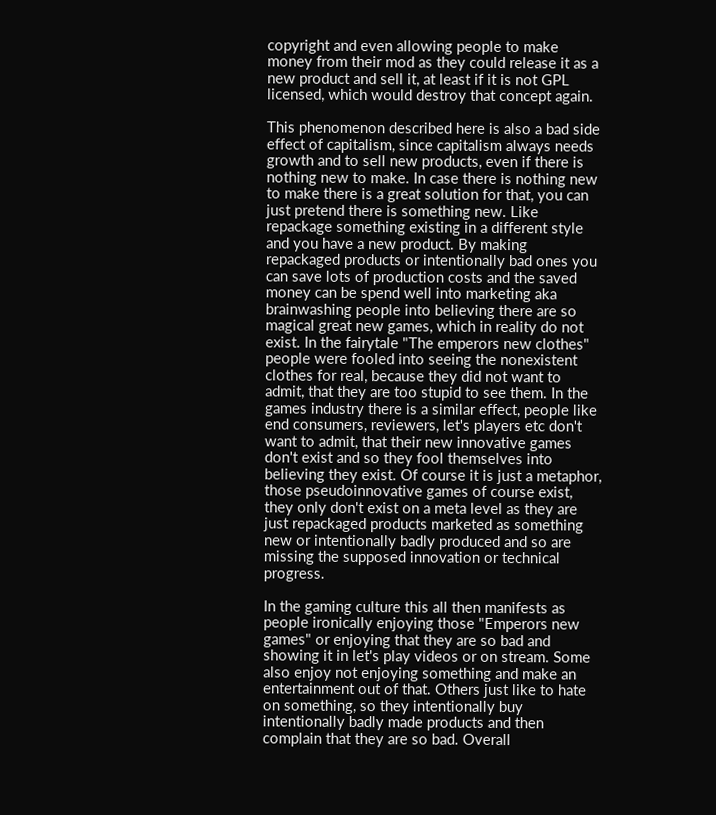copyright and even allowing people to make money from their mod as they could release it as a new product and sell it, at least if it is not GPL licensed, which would destroy that concept again.

This phenomenon described here is also a bad side effect of capitalism, since capitalism always needs growth and to sell new products, even if there is nothing new to make. In case there is nothing new to make there is a great solution for that, you can just pretend there is something new. Like repackage something existing in a different style and you have a new product. By making repackaged products or intentionally bad ones you can save lots of production costs and the saved money can be spend well into marketing aka brainwashing people into believing there are so magical great new games, which in reality do not exist. In the fairytale "The emperors new clothes" people were fooled into seeing the nonexistent clothes for real, because they did not want to admit, that they are too stupid to see them. In the games industry there is a similar effect, people like end consumers, reviewers, let's players etc don't want to admit, that their new innovative games don't exist and so they fool themselves into believing they exist. Of course it is just a metaphor, those pseudoinnovative games of course exist, they only don't exist on a meta level as they are just repackaged products marketed as something new or intentionally badly produced and so are missing the supposed innovation or technical progress.

In the gaming culture this all then manifests as people ironically enjoying those "Emperors new games" or enjoying that they are so bad and showing it in let's play videos or on stream. Some also enjoy not enjoying something and make an entertainment out of that. Others just like to hate on something, so they intentionally buy intentionally badly made products and then complain that they are so bad. Overall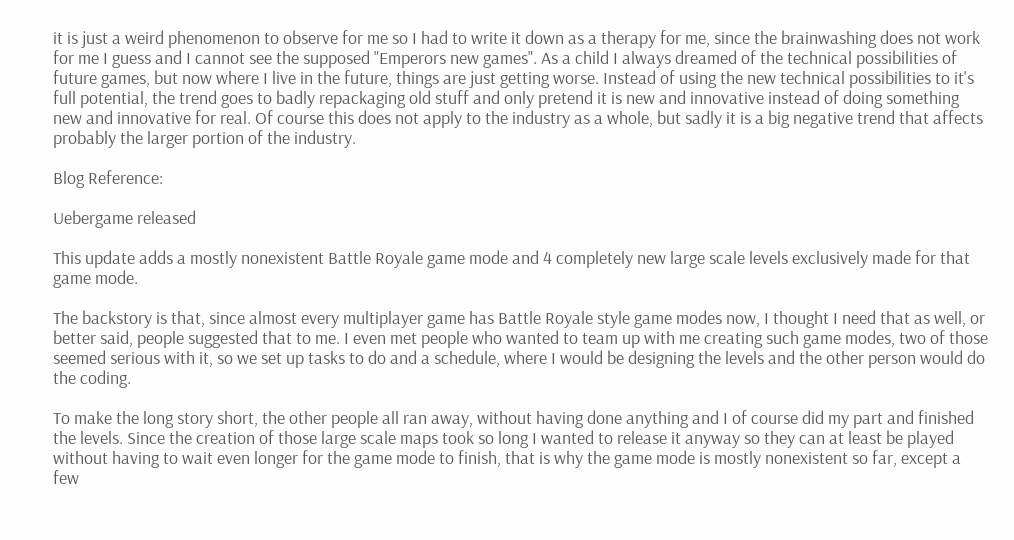it is just a weird phenomenon to observe for me so I had to write it down as a therapy for me, since the brainwashing does not work for me I guess and I cannot see the supposed "Emperors new games". As a child I always dreamed of the technical possibilities of future games, but now where I live in the future, things are just getting worse. Instead of using the new technical possibilities to it's full potential, the trend goes to badly repackaging old stuff and only pretend it is new and innovative instead of doing something new and innovative for real. Of course this does not apply to the industry as a whole, but sadly it is a big negative trend that affects probably the larger portion of the industry.

Blog Reference:

Uebergame released

This update adds a mostly nonexistent Battle Royale game mode and 4 completely new large scale levels exclusively made for that game mode.

The backstory is that, since almost every multiplayer game has Battle Royale style game modes now, I thought I need that as well, or better said, people suggested that to me. I even met people who wanted to team up with me creating such game modes, two of those seemed serious with it, so we set up tasks to do and a schedule, where I would be designing the levels and the other person would do the coding.

To make the long story short, the other people all ran away, without having done anything and I of course did my part and finished the levels. Since the creation of those large scale maps took so long I wanted to release it anyway so they can at least be played without having to wait even longer for the game mode to finish, that is why the game mode is mostly nonexistent so far, except a few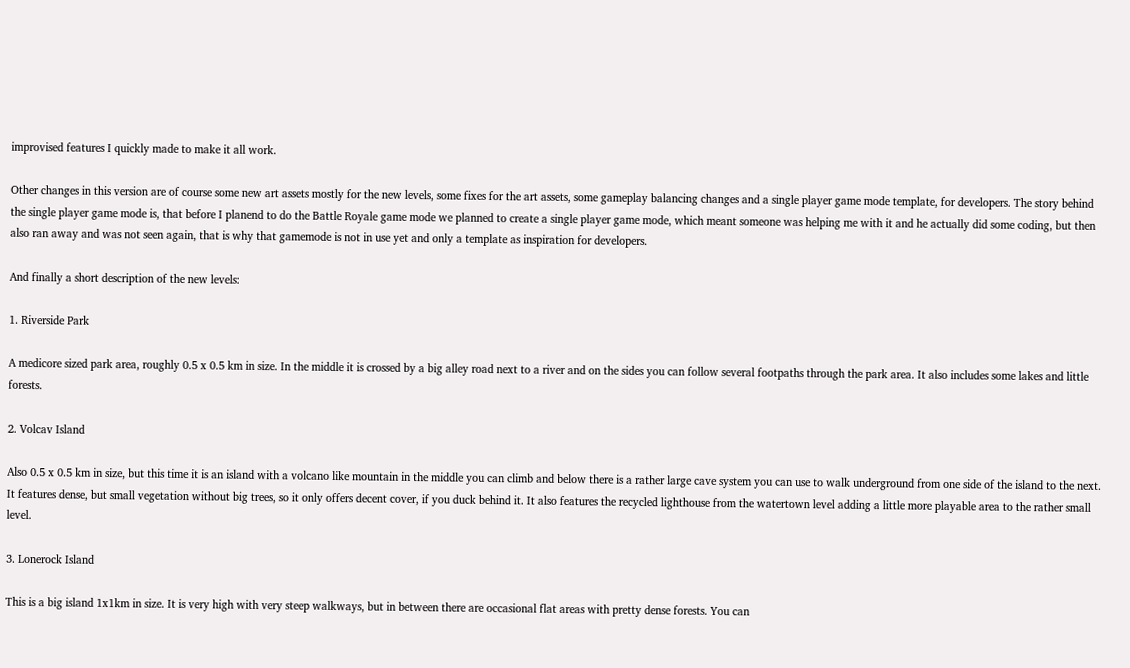improvised features I quickly made to make it all work.

Other changes in this version are of course some new art assets mostly for the new levels, some fixes for the art assets, some gameplay balancing changes and a single player game mode template, for developers. The story behind the single player game mode is, that before I planend to do the Battle Royale game mode we planned to create a single player game mode, which meant someone was helping me with it and he actually did some coding, but then also ran away and was not seen again, that is why that gamemode is not in use yet and only a template as inspiration for developers.

And finally a short description of the new levels:

1. Riverside Park

A medicore sized park area, roughly 0.5 x 0.5 km in size. In the middle it is crossed by a big alley road next to a river and on the sides you can follow several footpaths through the park area. It also includes some lakes and little forests.

2. Volcav Island

Also 0.5 x 0.5 km in size, but this time it is an island with a volcano like mountain in the middle you can climb and below there is a rather large cave system you can use to walk underground from one side of the island to the next. It features dense, but small vegetation without big trees, so it only offers decent cover, if you duck behind it. It also features the recycled lighthouse from the watertown level adding a little more playable area to the rather small level.

3. Lonerock Island

This is a big island 1x1km in size. It is very high with very steep walkways, but in between there are occasional flat areas with pretty dense forests. You can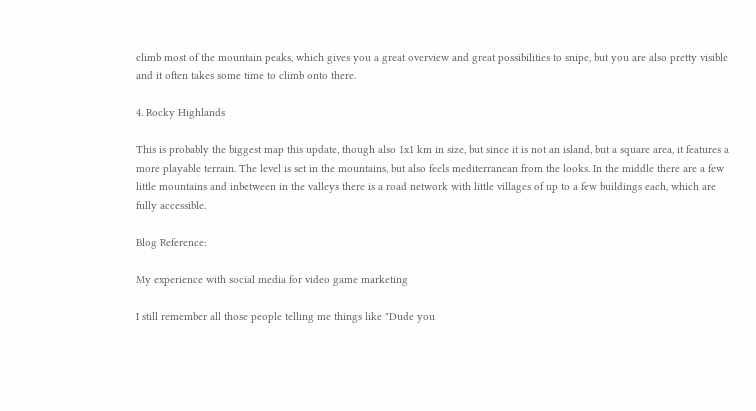climb most of the mountain peaks, which gives you a great overview and great possibilities to snipe, but you are also pretty visible and it often takes some time to climb onto there.

4. Rocky Highlands

This is probably the biggest map this update, though also 1x1 km in size, but since it is not an island, but a square area, it features a more playable terrain. The level is set in the mountains, but also feels mediterranean from the looks. In the middle there are a few little mountains and inbetween in the valleys there is a road network with little villages of up to a few buildings each, which are fully accessible.

Blog Reference:

My experience with social media for video game marketing

I still remember all those people telling me things like "Dude you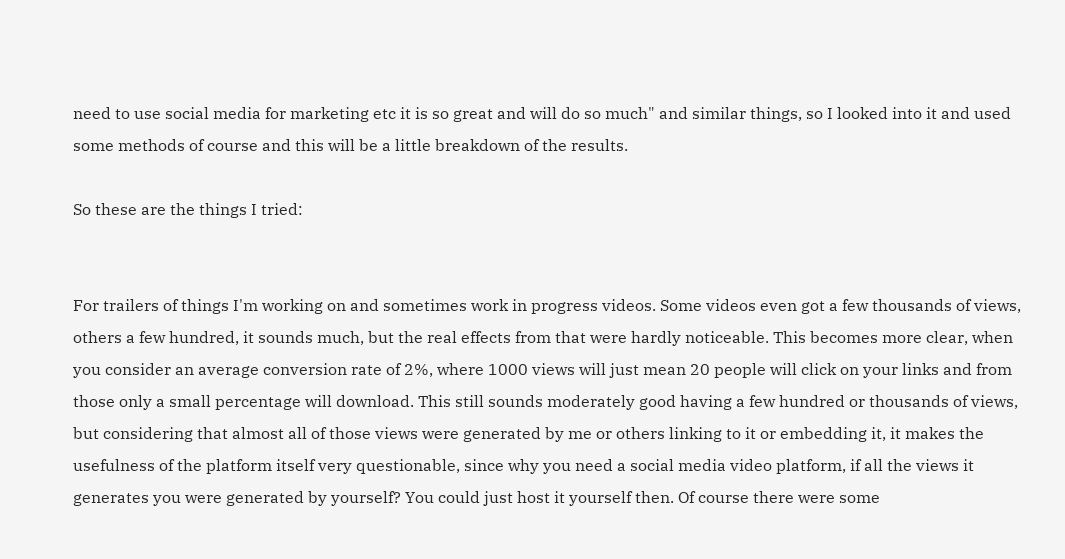need to use social media for marketing etc it is so great and will do so much" and similar things, so I looked into it and used some methods of course and this will be a little breakdown of the results.

So these are the things I tried:


For trailers of things I'm working on and sometimes work in progress videos. Some videos even got a few thousands of views, others a few hundred, it sounds much, but the real effects from that were hardly noticeable. This becomes more clear, when you consider an average conversion rate of 2%, where 1000 views will just mean 20 people will click on your links and from those only a small percentage will download. This still sounds moderately good having a few hundred or thousands of views, but considering that almost all of those views were generated by me or others linking to it or embedding it, it makes the usefulness of the platform itself very questionable, since why you need a social media video platform, if all the views it generates you were generated by yourself? You could just host it yourself then. Of course there were some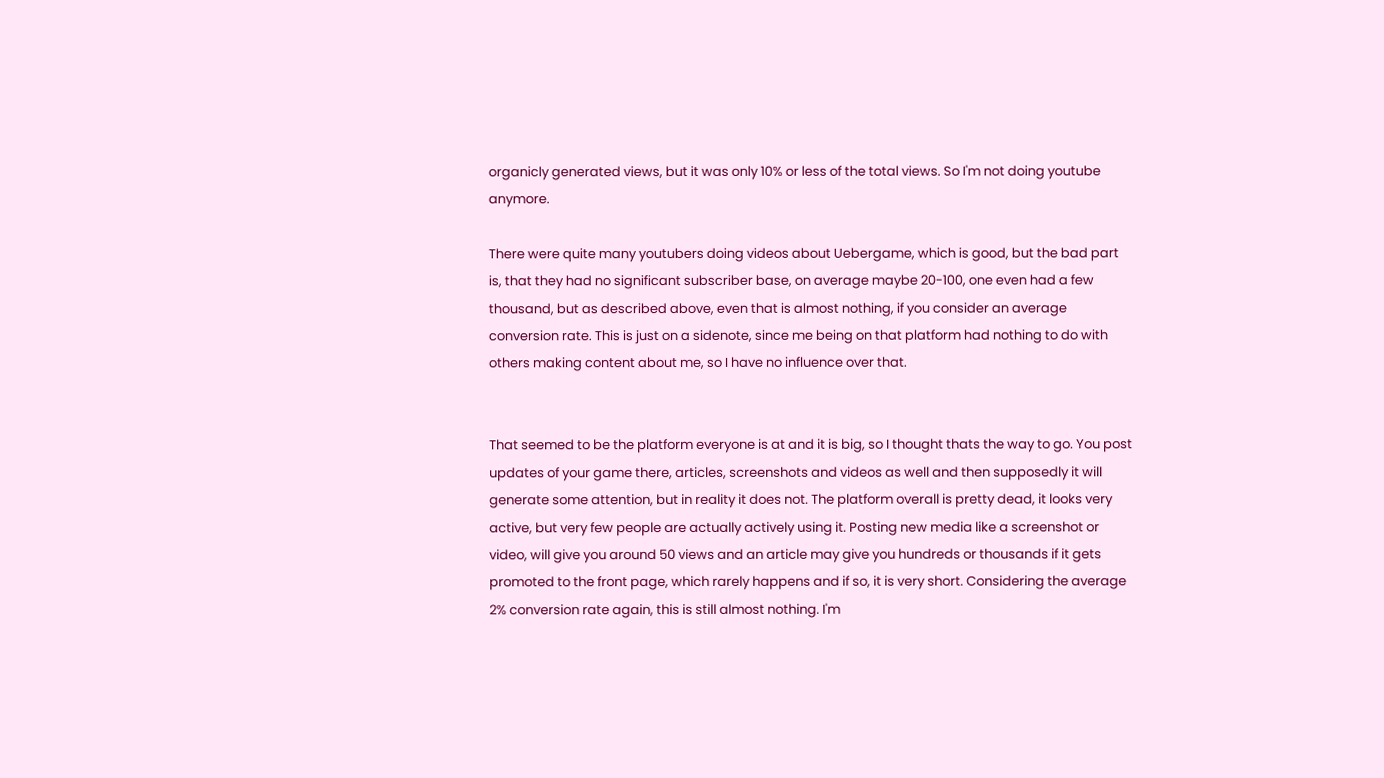organicly generated views, but it was only 10% or less of the total views. So I'm not doing youtube anymore.

There were quite many youtubers doing videos about Uebergame, which is good, but the bad part is, that they had no significant subscriber base, on average maybe 20-100, one even had a few thousand, but as described above, even that is almost nothing, if you consider an average conversion rate. This is just on a sidenote, since me being on that platform had nothing to do with others making content about me, so I have no influence over that.


That seemed to be the platform everyone is at and it is big, so I thought thats the way to go. You post updates of your game there, articles, screenshots and videos as well and then supposedly it will generate some attention, but in reality it does not. The platform overall is pretty dead, it looks very active, but very few people are actually actively using it. Posting new media like a screenshot or video, will give you around 50 views and an article may give you hundreds or thousands if it gets promoted to the front page, which rarely happens and if so, it is very short. Considering the average 2% conversion rate again, this is still almost nothing. I'm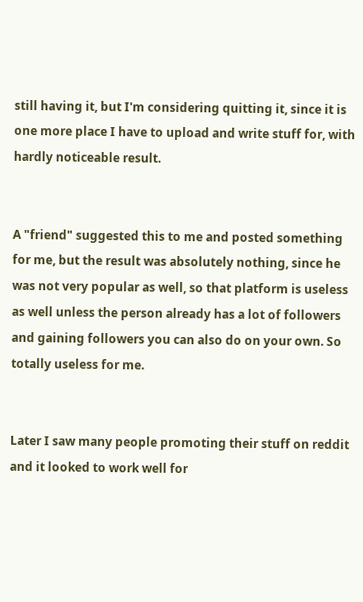still having it, but I'm considering quitting it, since it is one more place I have to upload and write stuff for, with hardly noticeable result.


A "friend" suggested this to me and posted something for me, but the result was absolutely nothing, since he was not very popular as well, so that platform is useless as well unless the person already has a lot of followers and gaining followers you can also do on your own. So totally useless for me.


Later I saw many people promoting their stuff on reddit and it looked to work well for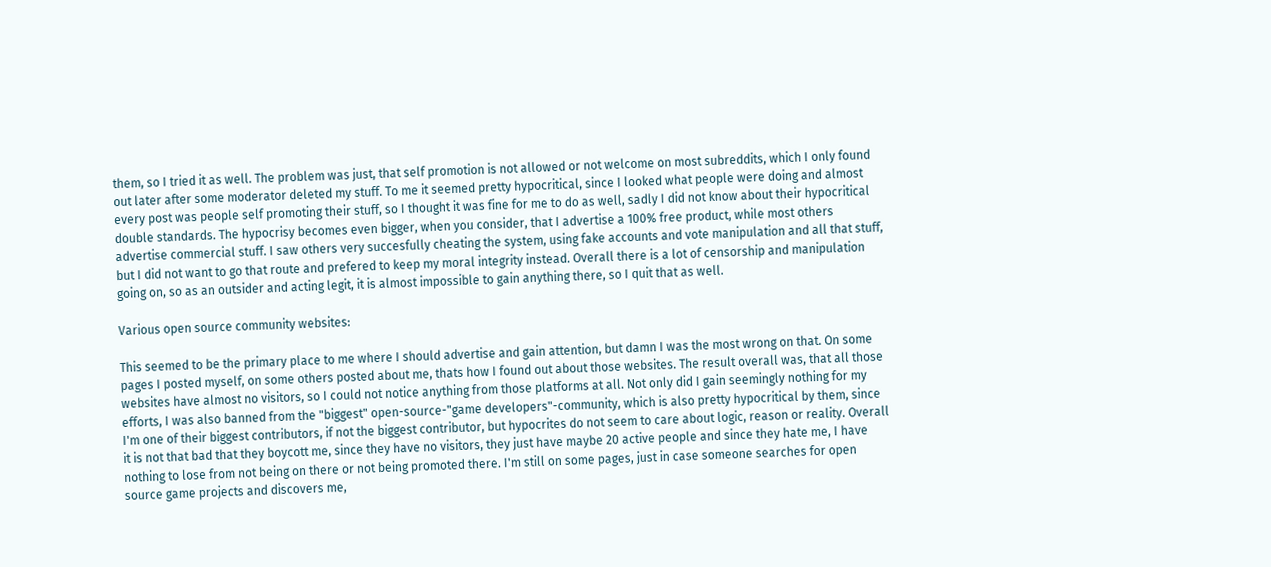them, so I tried it as well. The problem was just, that self promotion is not allowed or not welcome on most subreddits, which I only found out later after some moderator deleted my stuff. To me it seemed pretty hypocritical, since I looked what people were doing and almost every post was people self promoting their stuff, so I thought it was fine for me to do as well, sadly I did not know about their hypocritical double standards. The hypocrisy becomes even bigger, when you consider, that I advertise a 100% free product, while most others advertise commercial stuff. I saw others very succesfully cheating the system, using fake accounts and vote manipulation and all that stuff, but I did not want to go that route and prefered to keep my moral integrity instead. Overall there is a lot of censorship and manipulation going on, so as an outsider and acting legit, it is almost impossible to gain anything there, so I quit that as well.

Various open source community websites:

This seemed to be the primary place to me where I should advertise and gain attention, but damn I was the most wrong on that. On some pages I posted myself, on some others posted about me, thats how I found out about those websites. The result overall was, that all those websites have almost no visitors, so I could not notice anything from those platforms at all. Not only did I gain seemingly nothing for my efforts, I was also banned from the "biggest" open-source-"game developers"-community, which is also pretty hypocritical by them, since I'm one of their biggest contributors, if not the biggest contributor, but hypocrites do not seem to care about logic, reason or reality. Overall it is not that bad that they boycott me, since they have no visitors, they just have maybe 20 active people and since they hate me, I have nothing to lose from not being on there or not being promoted there. I'm still on some pages, just in case someone searches for open source game projects and discovers me,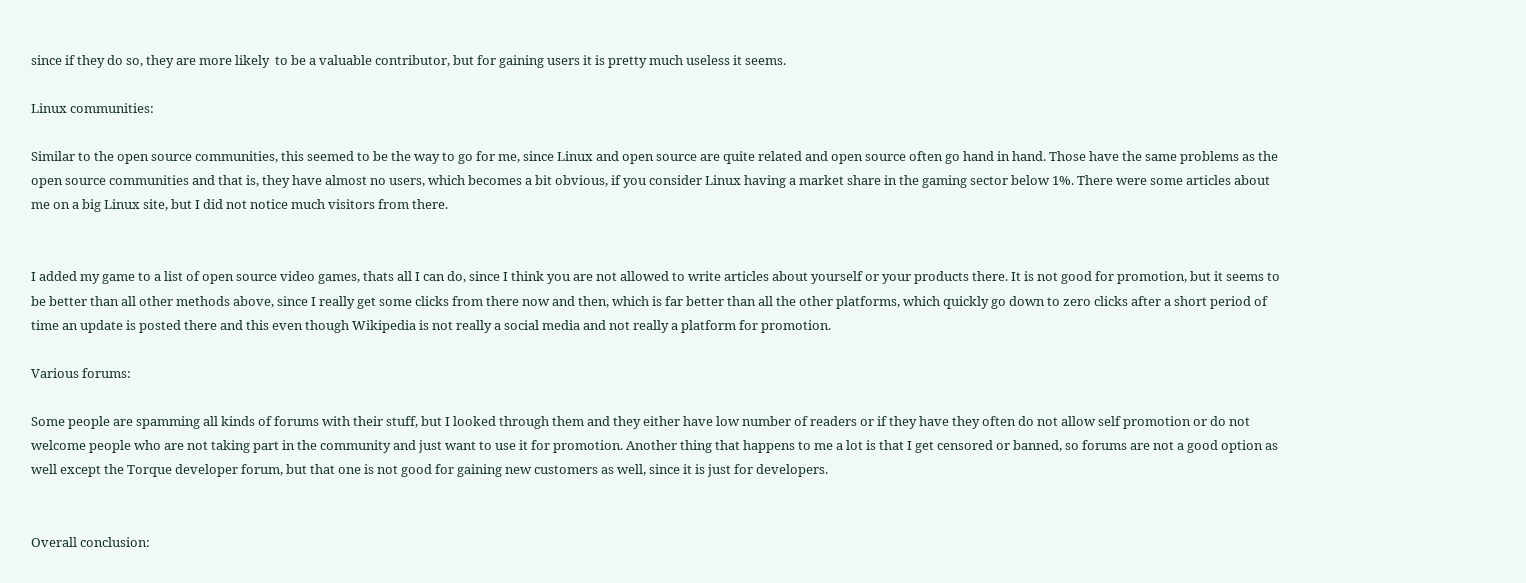since if they do so, they are more likely  to be a valuable contributor, but for gaining users it is pretty much useless it seems.

Linux communities:

Similar to the open source communities, this seemed to be the way to go for me, since Linux and open source are quite related and open source often go hand in hand. Those have the same problems as the open source communities and that is, they have almost no users, which becomes a bit obvious, if you consider Linux having a market share in the gaming sector below 1%. There were some articles about me on a big Linux site, but I did not notice much visitors from there.


I added my game to a list of open source video games, thats all I can do, since I think you are not allowed to write articles about yourself or your products there. It is not good for promotion, but it seems to be better than all other methods above, since I really get some clicks from there now and then, which is far better than all the other platforms, which quickly go down to zero clicks after a short period of time an update is posted there and this even though Wikipedia is not really a social media and not really a platform for promotion.

Various forums:

Some people are spamming all kinds of forums with their stuff, but I looked through them and they either have low number of readers or if they have they often do not allow self promotion or do not welcome people who are not taking part in the community and just want to use it for promotion. Another thing that happens to me a lot is that I get censored or banned, so forums are not a good option as well except the Torque developer forum, but that one is not good for gaining new customers as well, since it is just for developers.


Overall conclusion: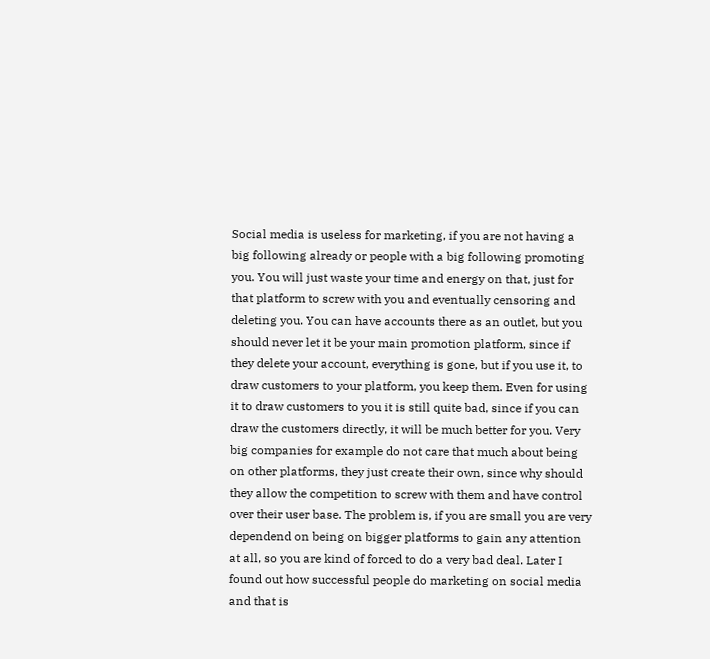Social media is useless for marketing, if you are not having a big following already or people with a big following promoting you. You will just waste your time and energy on that, just for that platform to screw with you and eventually censoring and deleting you. You can have accounts there as an outlet, but you should never let it be your main promotion platform, since if they delete your account, everything is gone, but if you use it, to draw customers to your platform, you keep them. Even for using it to draw customers to you it is still quite bad, since if you can draw the customers directly, it will be much better for you. Very big companies for example do not care that much about being on other platforms, they just create their own, since why should they allow the competition to screw with them and have control over their user base. The problem is, if you are small you are very dependend on being on bigger platforms to gain any attention at all, so you are kind of forced to do a very bad deal. Later I found out how successful people do marketing on social media and that is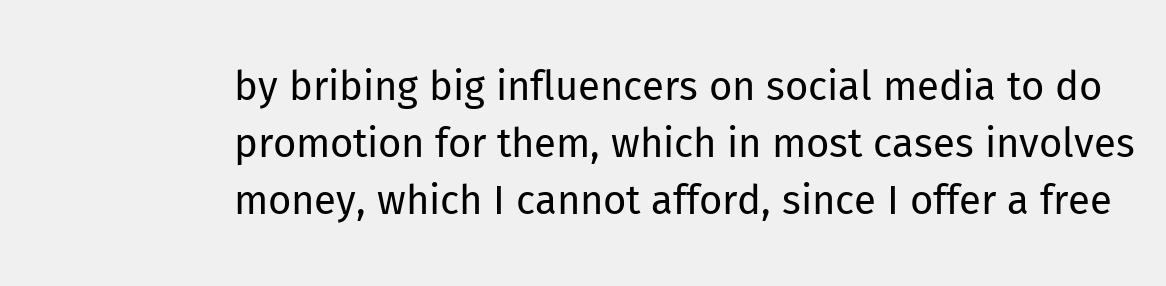by bribing big influencers on social media to do promotion for them, which in most cases involves money, which I cannot afford, since I offer a free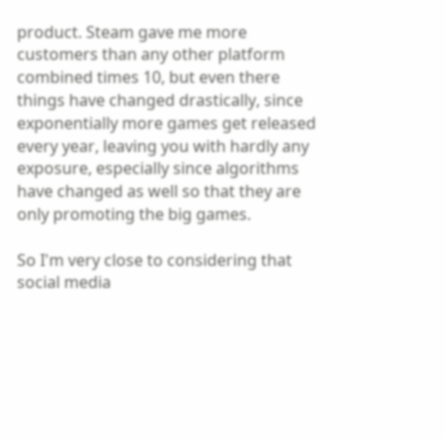product. Steam gave me more customers than any other platform combined times 10, but even there things have changed drastically, since exponentially more games get released every year, leaving you with hardly any exposure, especially since algorithms have changed as well so that they are only promoting the big games.

So I'm very close to considering that social media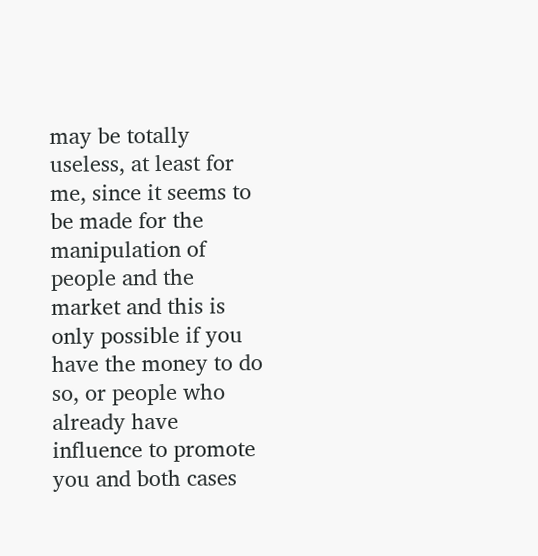may be totally useless, at least for me, since it seems to be made for the manipulation of people and the market and this is only possible if you have the money to do so, or people who already have influence to promote you and both cases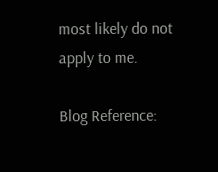most likely do not apply to me.

Blog Reference: